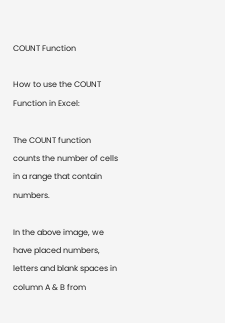COUNT Function

How to use the COUNT Function in Excel:

The COUNT function counts the number of cells in a range that contain numbers.

In the above image, we have placed numbers, letters and blank spaces in column A & B from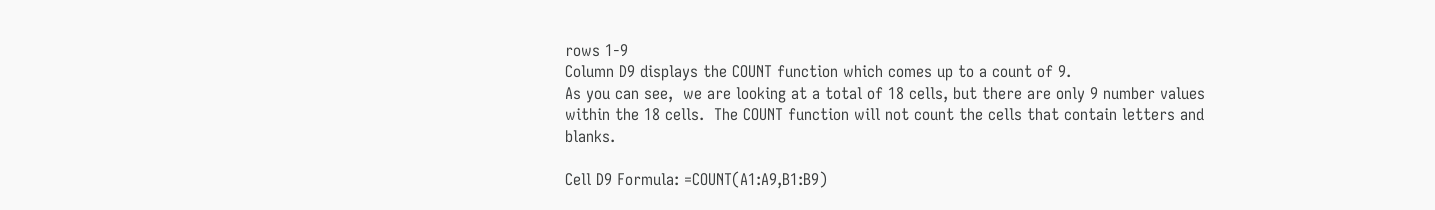rows 1-9
Column D9 displays the COUNT function which comes up to a count of 9.
As you can see,  we are looking at a total of 18 cells, but there are only 9 number values within the 18 cells.  The COUNT function will not count the cells that contain letters and blanks.

Cell D9 Formula: =COUNT(A1:A9,B1:B9)